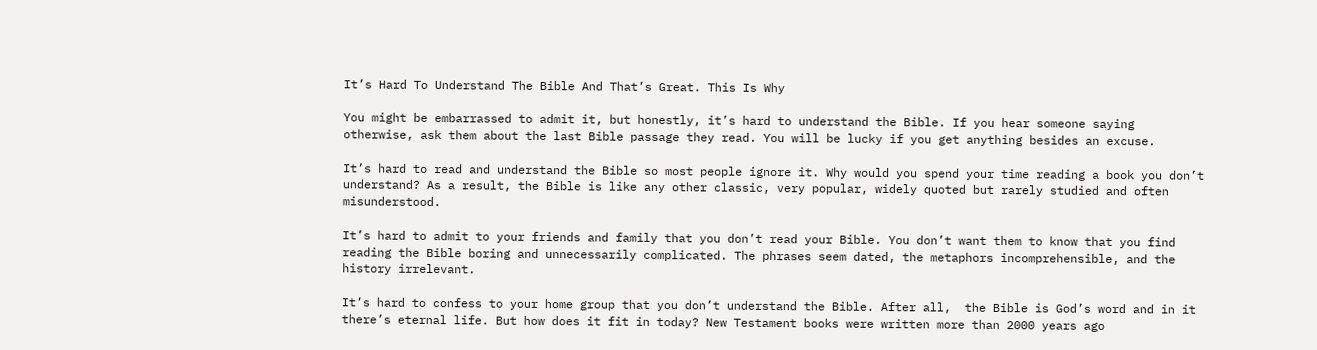It’s Hard To Understand The Bible And That’s Great. This Is Why

You might be embarrassed to admit it, but honestly, it’s hard to understand the Bible. If you hear someone saying otherwise, ask them about the last Bible passage they read. You will be lucky if you get anything besides an excuse.

It’s hard to read and understand the Bible so most people ignore it. Why would you spend your time reading a book you don’t understand? As a result, the Bible is like any other classic, very popular, widely quoted but rarely studied and often misunderstood.

It’s hard to admit to your friends and family that you don’t read your Bible. You don’t want them to know that you find reading the Bible boring and unnecessarily complicated. The phrases seem dated, the metaphors incomprehensible, and the history irrelevant.

It’s hard to confess to your home group that you don’t understand the Bible. After all,  the Bible is God’s word and in it there’s eternal life. But how does it fit in today? New Testament books were written more than 2000 years ago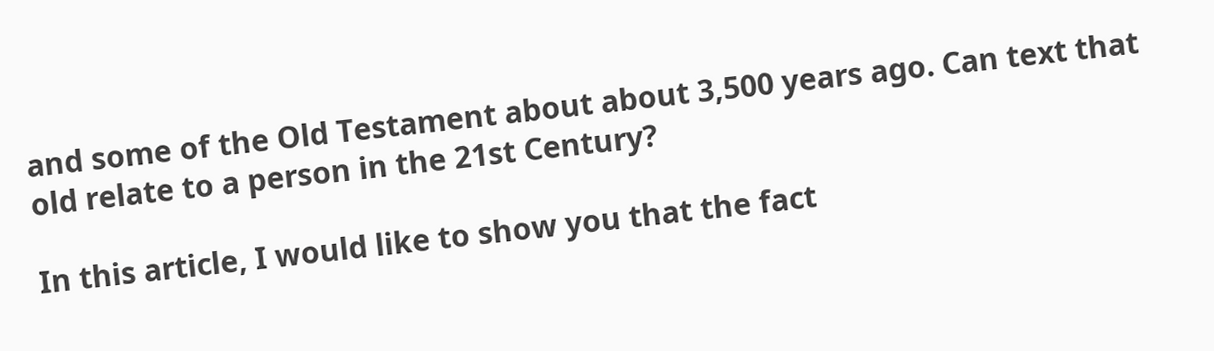and some of the Old Testament about about 3,500 years ago. Can text that old relate to a person in the 21st Century?

In this article, I would like to show you that the fact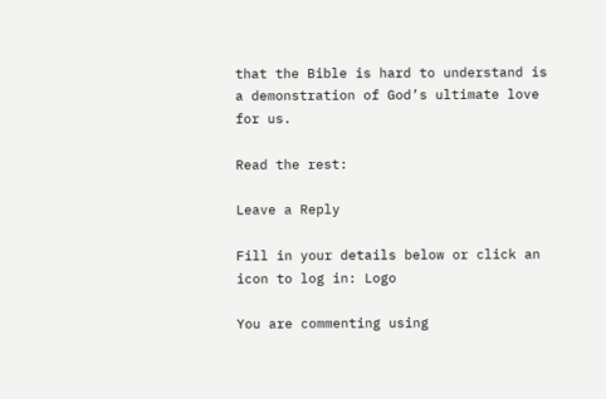that the Bible is hard to understand is a demonstration of God’s ultimate love for us.

Read the rest:

Leave a Reply

Fill in your details below or click an icon to log in: Logo

You are commenting using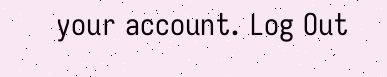your account. Log Out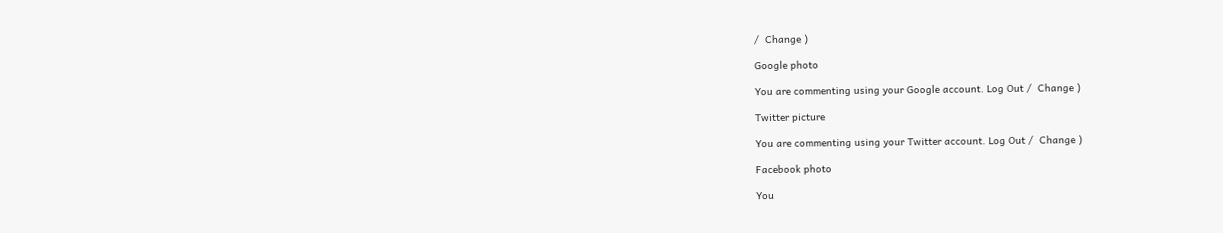/  Change )

Google photo

You are commenting using your Google account. Log Out /  Change )

Twitter picture

You are commenting using your Twitter account. Log Out /  Change )

Facebook photo

You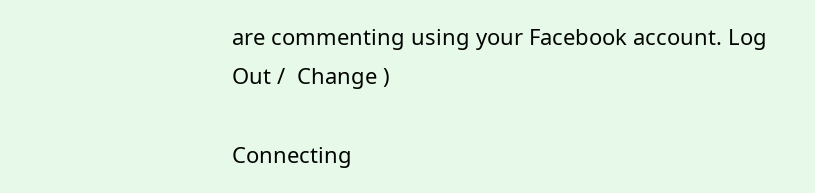are commenting using your Facebook account. Log Out /  Change )

Connecting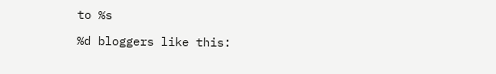to %s

%d bloggers like this: